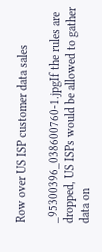Row over US ISP customer data sales

_95300396_038600760-1.jpgIf the rules are dropped, US ISPs would be allowed to gather data on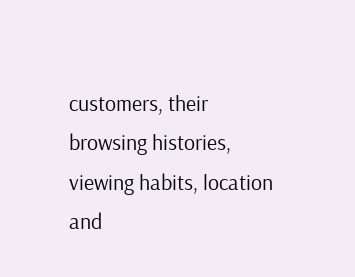customers, their browsing histories, viewing habits, location and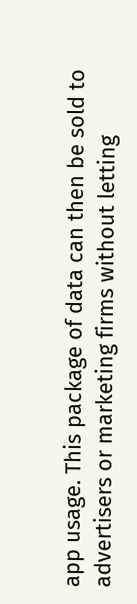app usage. This package of data can then be sold to advertisers or marketing firms without letting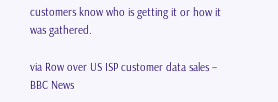customers know who is getting it or how it was gathered.

via Row over US ISP customer data sales – BBC News